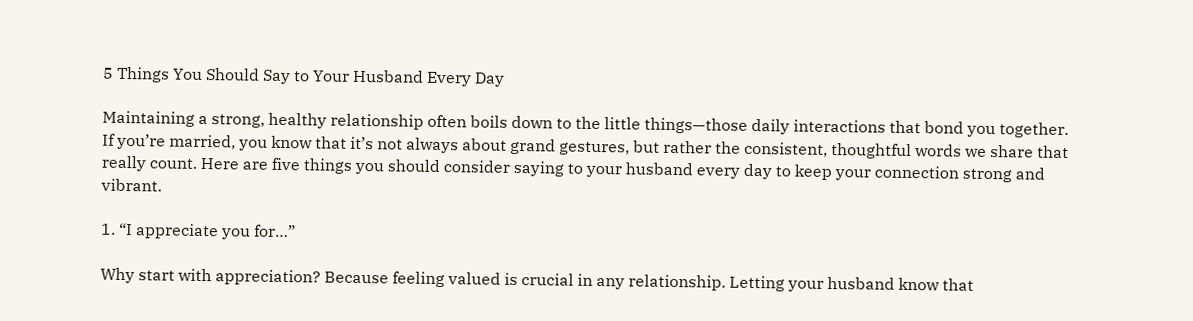5 Things You Should Say to Your Husband Every Day

Maintaining a strong, healthy relationship often boils down to the little things—those daily interactions that bond you together. If you’re married, you know that it’s not always about grand gestures, but rather the consistent, thoughtful words we share that really count. Here are five things you should consider saying to your husband every day to keep your connection strong and vibrant.

1. “I appreciate you for…”

Why start with appreciation? Because feeling valued is crucial in any relationship. Letting your husband know that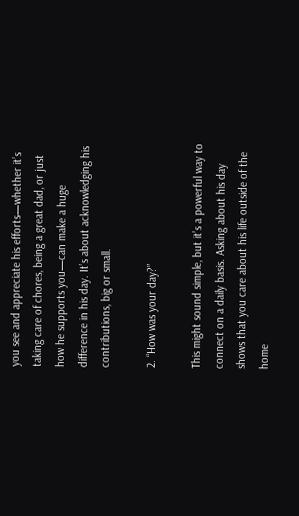you see and appreciate his efforts—whether it’s taking care of chores, being a great dad, or just how he supports you—can make a huge difference in his day. It’s about acknowledging his contributions, big or small.

2. “How was your day?”

This might sound simple, but it’s a powerful way to connect on a daily basis. Asking about his day shows that you care about his life outside of the home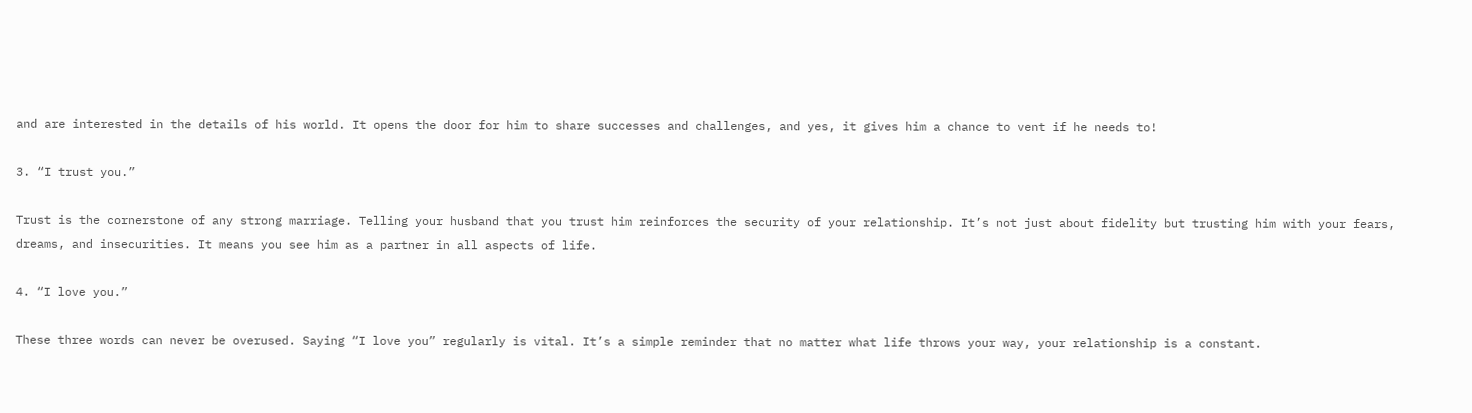and are interested in the details of his world. It opens the door for him to share successes and challenges, and yes, it gives him a chance to vent if he needs to!

3. “I trust you.”

Trust is the cornerstone of any strong marriage. Telling your husband that you trust him reinforces the security of your relationship. It’s not just about fidelity but trusting him with your fears, dreams, and insecurities. It means you see him as a partner in all aspects of life.

4. “I love you.”

These three words can never be overused. Saying “I love you” regularly is vital. It’s a simple reminder that no matter what life throws your way, your relationship is a constant.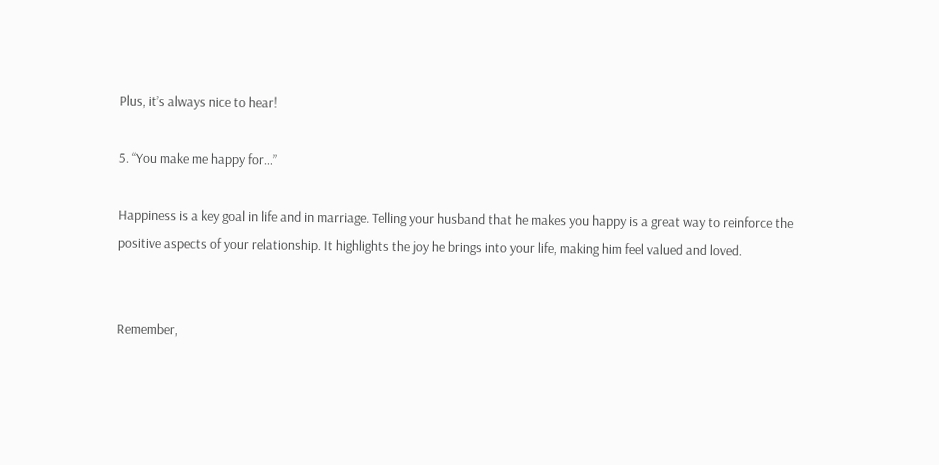Plus, it’s always nice to hear!

5. “You make me happy for…”

Happiness is a key goal in life and in marriage. Telling your husband that he makes you happy is a great way to reinforce the positive aspects of your relationship. It highlights the joy he brings into your life, making him feel valued and loved.


Remember,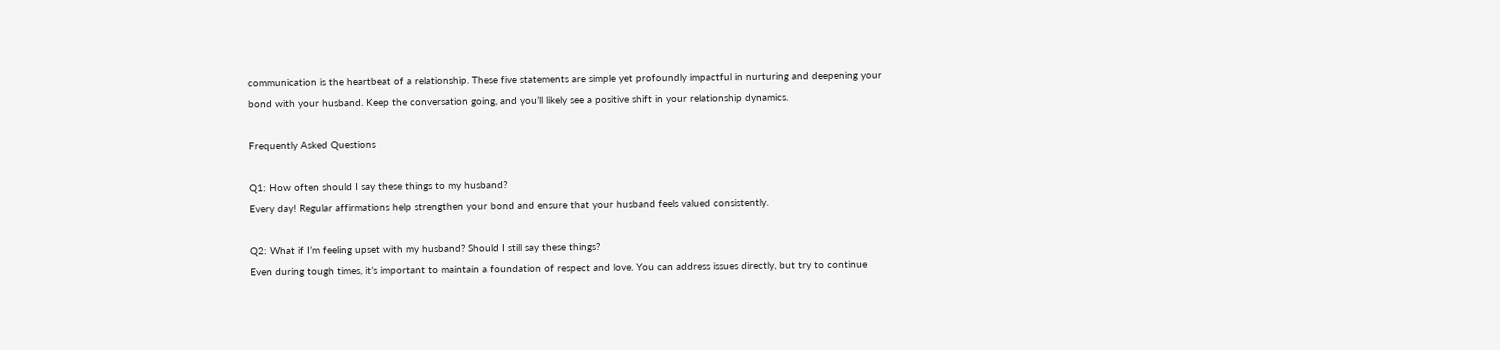communication is the heartbeat of a relationship. These five statements are simple yet profoundly impactful in nurturing and deepening your bond with your husband. Keep the conversation going, and you’ll likely see a positive shift in your relationship dynamics.

Frequently Asked Questions

Q1: How often should I say these things to my husband?
Every day! Regular affirmations help strengthen your bond and ensure that your husband feels valued consistently.

Q2: What if I’m feeling upset with my husband? Should I still say these things?
Even during tough times, it’s important to maintain a foundation of respect and love. You can address issues directly, but try to continue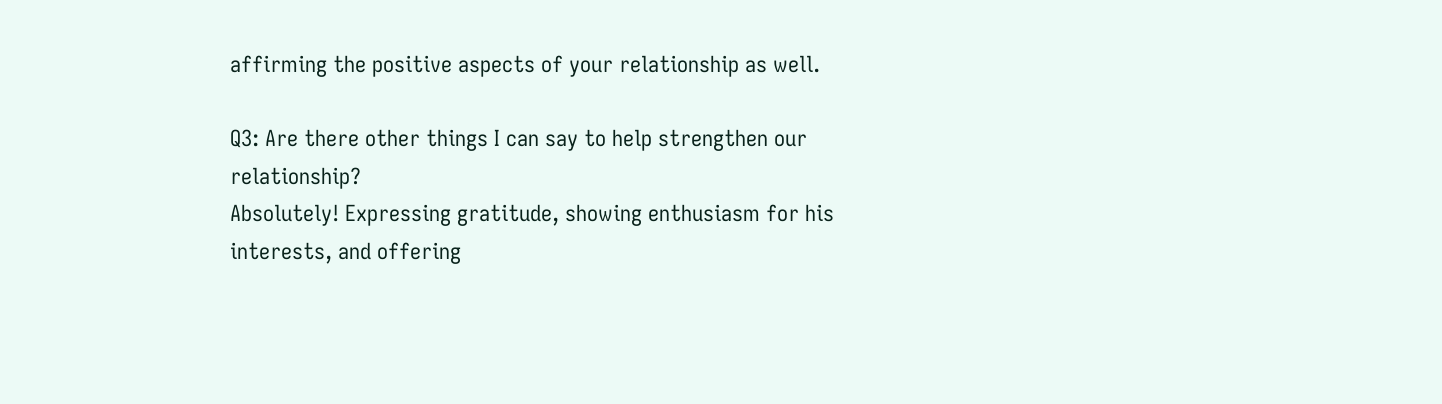affirming the positive aspects of your relationship as well.

Q3: Are there other things I can say to help strengthen our relationship?
Absolutely! Expressing gratitude, showing enthusiasm for his interests, and offering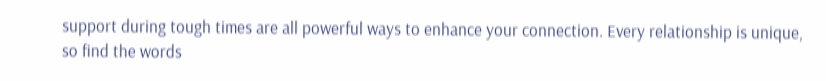support during tough times are all powerful ways to enhance your connection. Every relationship is unique, so find the words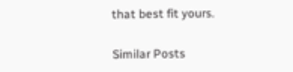that best fit yours.

Similar Posts